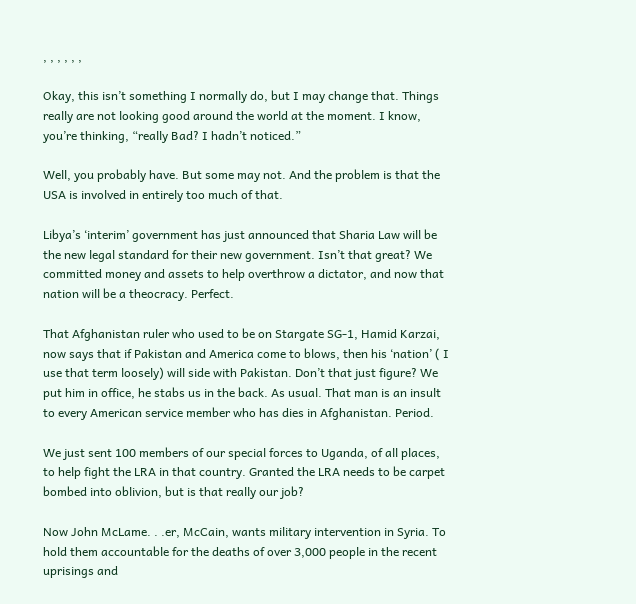, , , , , ,

Okay, this isn’t something I normally do, but I may change that. Things really are not looking good around the world at the moment. I know, you’re thinking, “really Bad? I hadn’t noticed.”

Well, you probably have. But some may not. And the problem is that the USA is involved in entirely too much of that.

Libya’s ‘interim’ government has just announced that Sharia Law will be the new legal standard for their new government. Isn’t that great? We committed money and assets to help overthrow a dictator, and now that nation will be a theocracy. Perfect.

That Afghanistan ruler who used to be on Stargate SG-1, Hamid Karzai, now says that if Pakistan and America come to blows, then his ‘nation’ ( I use that term loosely) will side with Pakistan. Don’t that just figure? We put him in office, he stabs us in the back. As usual. That man is an insult to every American service member who has dies in Afghanistan. Period.

We just sent 100 members of our special forces to Uganda, of all places, to help fight the LRA in that country. Granted the LRA needs to be carpet bombed into oblivion, but is that really our job?

Now John McLame. . .er, McCain, wants military intervention in Syria. To hold them accountable for the deaths of over 3,000 people in the recent uprisings and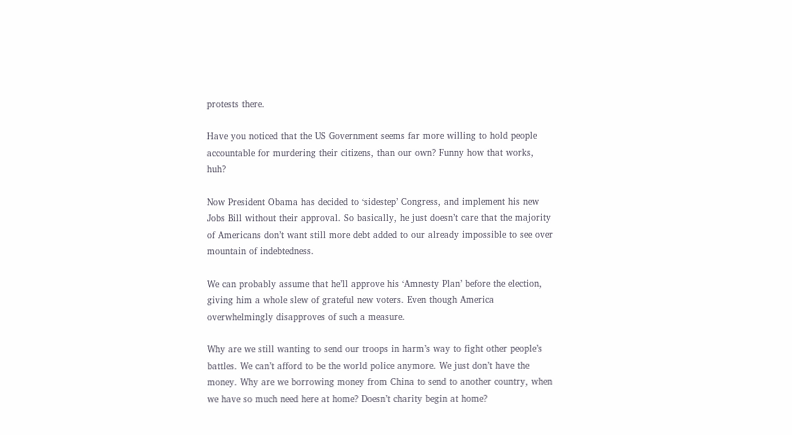protests there.

Have you noticed that the US Government seems far more willing to hold people accountable for murdering their citizens, than our own? Funny how that works, huh?

Now President Obama has decided to ‘sidestep’ Congress, and implement his new Jobs Bill without their approval. So basically, he just doesn’t care that the majority of Americans don’t want still more debt added to our already impossible to see over mountain of indebtedness.

We can probably assume that he’ll approve his ‘Amnesty Plan’ before the election, giving him a whole slew of grateful new voters. Even though America overwhelmingly disapproves of such a measure.

Why are we still wanting to send our troops in harm’s way to fight other people’s battles. We can’t afford to be the world police anymore. We just don’t have the money. Why are we borrowing money from China to send to another country, when we have so much need here at home? Doesn’t charity begin at home?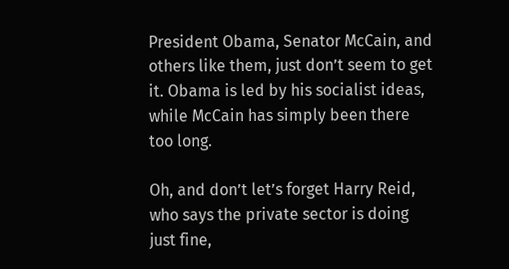President Obama, Senator McCain, and others like them, just don’t seem to get it. Obama is led by his socialist ideas, while McCain has simply been there too long.

Oh, and don’t let’s forget Harry Reid, who says the private sector is doing just fine,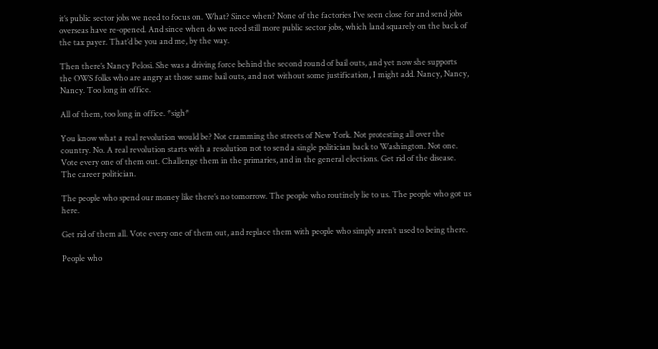it’s public sector jobs we need to focus on. What? Since when? None of the factories I’ve seen close for and send jobs overseas have re-opened. And since when do we need still more public sector jobs, which land squarely on the back of the tax payer. That’d be you and me, by the way.

Then there’s Nancy Pelosi. She was a driving force behind the second round of bail outs, and yet now she supports the OWS folks who are angry at those same bail outs, and not without some justification, I might add. Nancy, Nancy, Nancy. Too long in office.

All of them, too long in office. *sigh*

You know what a real revolution would be? Not cramming the streets of New York. Not protesting all over the country. No. A real revolution starts with a resolution not to send a single politician back to Washington. Not one. Vote every one of them out. Challenge them in the primaries, and in the general elections. Get rid of the disease. The career politician.

The people who spend our money like there’s no tomorrow. The people who routinely lie to us. The people who got us here.

Get rid of them all. Vote every one of them out, and replace them with people who simply aren’t used to being there.

People who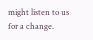might listen to us for a change.